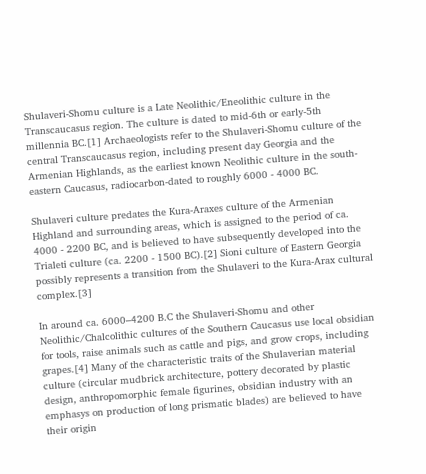Shulaveri-Shomu culture is a Late Neolithic/Eneolithic culture in the Transcaucasus region. The culture is dated to mid-6th or early-5th millennia BC.[1] Archaeologists refer to the Shulaveri-Shomu culture of the central Transcaucasus region, including present day Georgia and the Armenian Highlands, as the earliest known Neolithic culture in the south-eastern Caucasus, radiocarbon-dated to roughly 6000 - 4000 BC.

Shulaveri culture predates the Kura-Araxes culture of the Armenian Highland and surrounding areas, which is assigned to the period of ca. 4000 - 2200 BC, and is believed to have subsequently developed into the Trialeti culture (ca. 2200 - 1500 BC).[2] Sioni culture of Eastern Georgia possibly represents a transition from the Shulaveri to the Kura-Arax cultural complex.[3]

In around ca. 6000–4200 B.C the Shulaveri-Shomu and other Neolithic/Chalcolithic cultures of the Southern Caucasus use local obsidian for tools, raise animals such as cattle and pigs, and grow crops, including grapes.[4] Many of the characteristic traits of the Shulaverian material culture (circular mudbrick architecture, pottery decorated by plastic design, anthropomorphic female figurines, obsidian industry with an emphasys on production of long prismatic blades) are believed to have their origin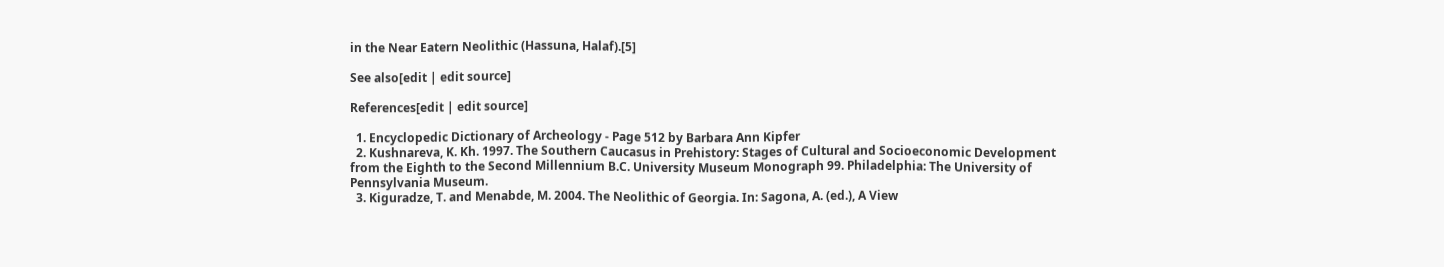in the Near Eatern Neolithic (Hassuna, Halaf).[5]

See also[edit | edit source]

References[edit | edit source]

  1. Encyclopedic Dictionary of Archeology - Page 512 by Barbara Ann Kipfer
  2. Kushnareva, K. Kh. 1997. The Southern Caucasus in Prehistory: Stages of Cultural and Socioeconomic Development from the Eighth to the Second Millennium B.C. University Museum Monograph 99. Philadelphia: The University of Pennsylvania Museum.
  3. Kiguradze, T. and Menabde, M. 2004. The Neolithic of Georgia. In: Sagona, A. (ed.), A View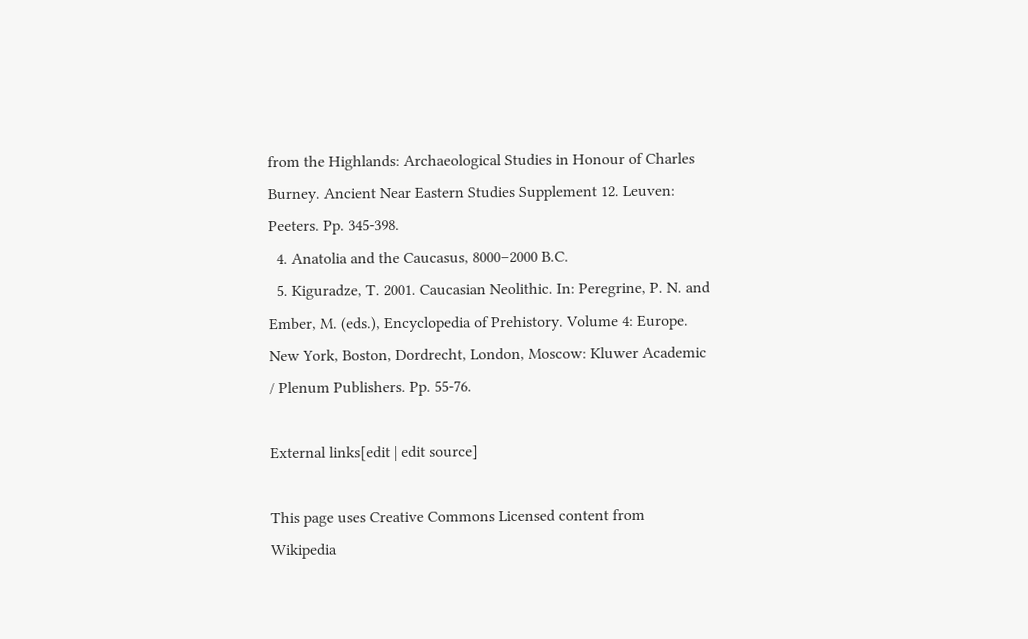from the Highlands: Archaeological Studies in Honour of Charles Burney. Ancient Near Eastern Studies Supplement 12. Leuven: Peeters. Pp. 345-398.
  4. Anatolia and the Caucasus, 8000–2000 B.C.
  5. Kiguradze, T. 2001. Caucasian Neolithic. In: Peregrine, P. N. and Ember, M. (eds.), Encyclopedia of Prehistory. Volume 4: Europe. New York, Boston, Dordrecht, London, Moscow: Kluwer Academic / Plenum Publishers. Pp. 55-76.

External links[edit | edit source]

This page uses Creative Commons Licensed content from Wikipedia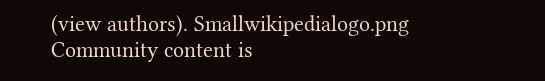(view authors). Smallwikipedialogo.png
Community content is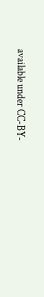available under CC-BY-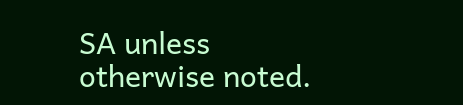SA unless otherwise noted.